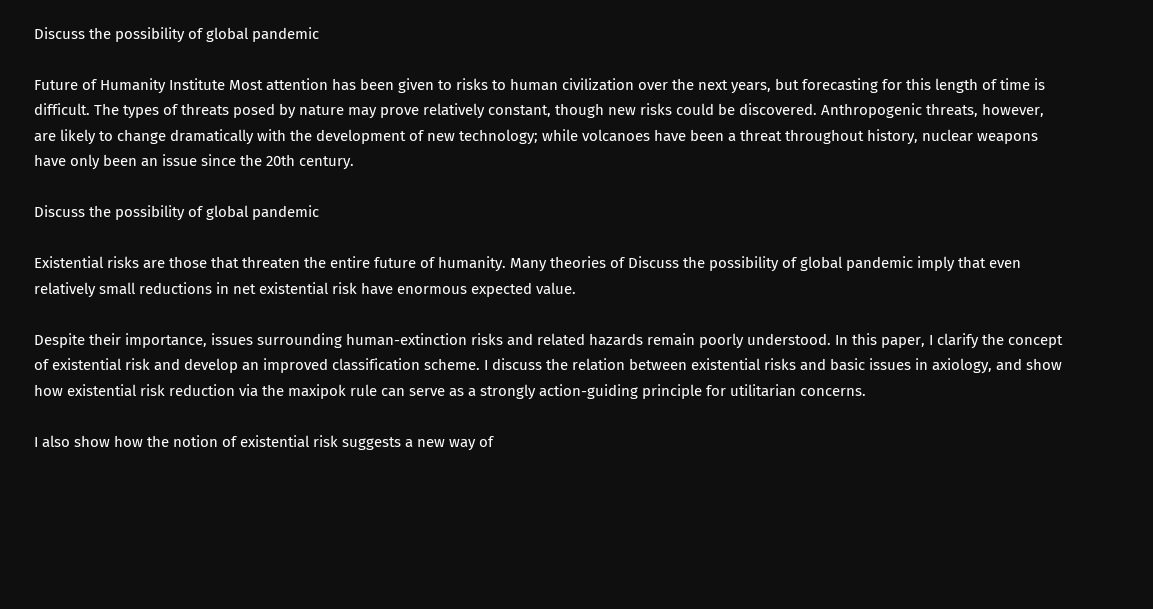Discuss the possibility of global pandemic

Future of Humanity Institute Most attention has been given to risks to human civilization over the next years, but forecasting for this length of time is difficult. The types of threats posed by nature may prove relatively constant, though new risks could be discovered. Anthropogenic threats, however, are likely to change dramatically with the development of new technology; while volcanoes have been a threat throughout history, nuclear weapons have only been an issue since the 20th century.

Discuss the possibility of global pandemic

Existential risks are those that threaten the entire future of humanity. Many theories of Discuss the possibility of global pandemic imply that even relatively small reductions in net existential risk have enormous expected value.

Despite their importance, issues surrounding human-extinction risks and related hazards remain poorly understood. In this paper, I clarify the concept of existential risk and develop an improved classification scheme. I discuss the relation between existential risks and basic issues in axiology, and show how existential risk reduction via the maxipok rule can serve as a strongly action-guiding principle for utilitarian concerns.

I also show how the notion of existential risk suggests a new way of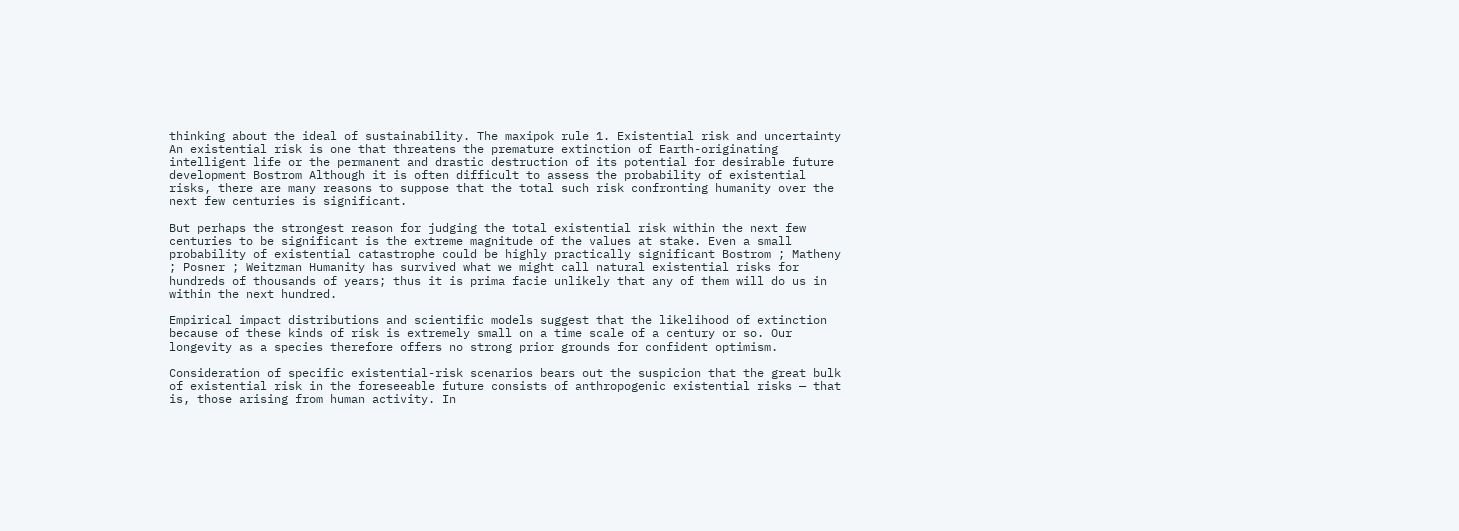thinking about the ideal of sustainability. The maxipok rule 1. Existential risk and uncertainty An existential risk is one that threatens the premature extinction of Earth-originating intelligent life or the permanent and drastic destruction of its potential for desirable future development Bostrom Although it is often difficult to assess the probability of existential risks, there are many reasons to suppose that the total such risk confronting humanity over the next few centuries is significant.

But perhaps the strongest reason for judging the total existential risk within the next few centuries to be significant is the extreme magnitude of the values at stake. Even a small probability of existential catastrophe could be highly practically significant Bostrom ; Matheny ; Posner ; Weitzman Humanity has survived what we might call natural existential risks for hundreds of thousands of years; thus it is prima facie unlikely that any of them will do us in within the next hundred.

Empirical impact distributions and scientific models suggest that the likelihood of extinction because of these kinds of risk is extremely small on a time scale of a century or so. Our longevity as a species therefore offers no strong prior grounds for confident optimism.

Consideration of specific existential-risk scenarios bears out the suspicion that the great bulk of existential risk in the foreseeable future consists of anthropogenic existential risks — that is, those arising from human activity. In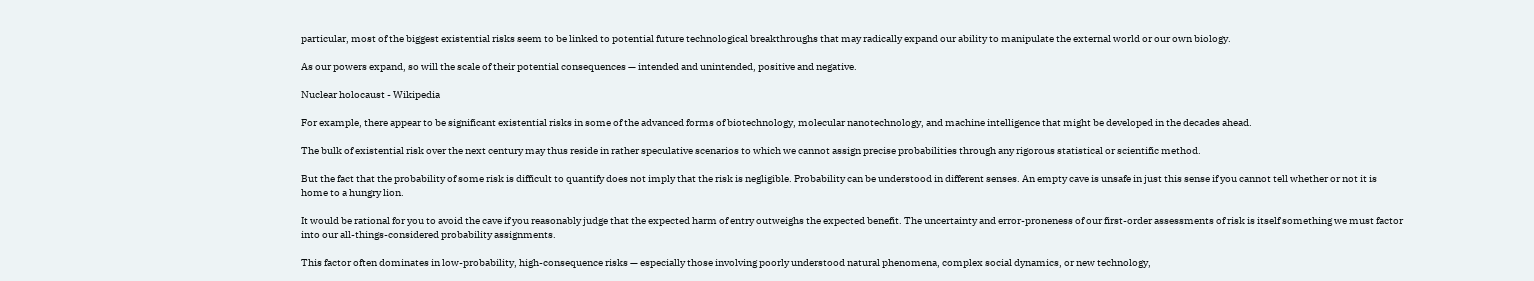particular, most of the biggest existential risks seem to be linked to potential future technological breakthroughs that may radically expand our ability to manipulate the external world or our own biology.

As our powers expand, so will the scale of their potential consequences — intended and unintended, positive and negative.

Nuclear holocaust - Wikipedia

For example, there appear to be significant existential risks in some of the advanced forms of biotechnology, molecular nanotechnology, and machine intelligence that might be developed in the decades ahead.

The bulk of existential risk over the next century may thus reside in rather speculative scenarios to which we cannot assign precise probabilities through any rigorous statistical or scientific method.

But the fact that the probability of some risk is difficult to quantify does not imply that the risk is negligible. Probability can be understood in different senses. An empty cave is unsafe in just this sense if you cannot tell whether or not it is home to a hungry lion.

It would be rational for you to avoid the cave if you reasonably judge that the expected harm of entry outweighs the expected benefit. The uncertainty and error-proneness of our first-order assessments of risk is itself something we must factor into our all-things-considered probability assignments.

This factor often dominates in low-probability, high-consequence risks — especially those involving poorly understood natural phenomena, complex social dynamics, or new technology,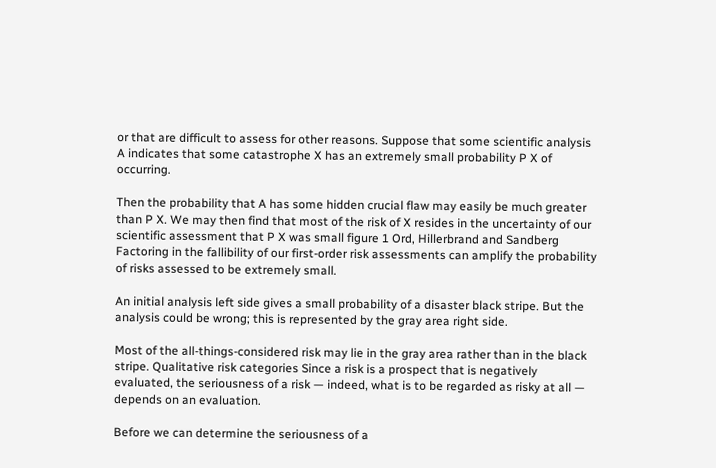or that are difficult to assess for other reasons. Suppose that some scientific analysis A indicates that some catastrophe X has an extremely small probability P X of occurring.

Then the probability that A has some hidden crucial flaw may easily be much greater than P X. We may then find that most of the risk of X resides in the uncertainty of our scientific assessment that P X was small figure 1 Ord, Hillerbrand and Sandberg Factoring in the fallibility of our first-order risk assessments can amplify the probability of risks assessed to be extremely small.

An initial analysis left side gives a small probability of a disaster black stripe. But the analysis could be wrong; this is represented by the gray area right side.

Most of the all-things-considered risk may lie in the gray area rather than in the black stripe. Qualitative risk categories Since a risk is a prospect that is negatively evaluated, the seriousness of a risk — indeed, what is to be regarded as risky at all — depends on an evaluation.

Before we can determine the seriousness of a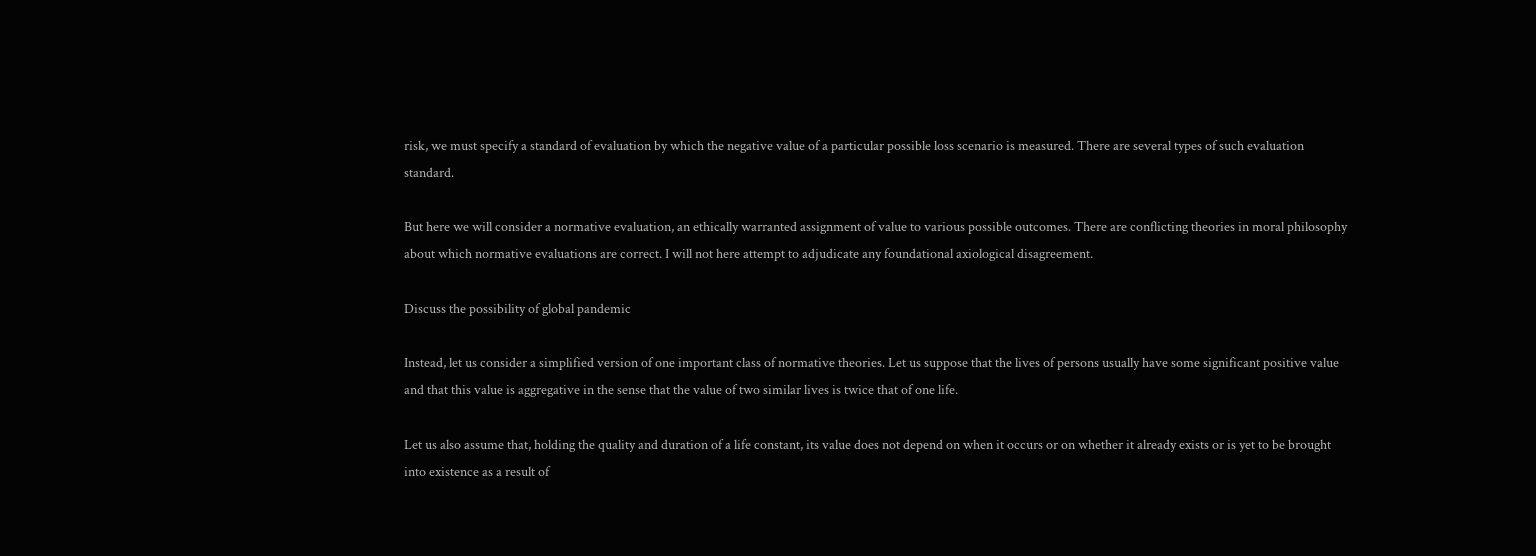risk, we must specify a standard of evaluation by which the negative value of a particular possible loss scenario is measured. There are several types of such evaluation standard.

But here we will consider a normative evaluation, an ethically warranted assignment of value to various possible outcomes. There are conflicting theories in moral philosophy about which normative evaluations are correct. I will not here attempt to adjudicate any foundational axiological disagreement.

Discuss the possibility of global pandemic

Instead, let us consider a simplified version of one important class of normative theories. Let us suppose that the lives of persons usually have some significant positive value and that this value is aggregative in the sense that the value of two similar lives is twice that of one life.

Let us also assume that, holding the quality and duration of a life constant, its value does not depend on when it occurs or on whether it already exists or is yet to be brought into existence as a result of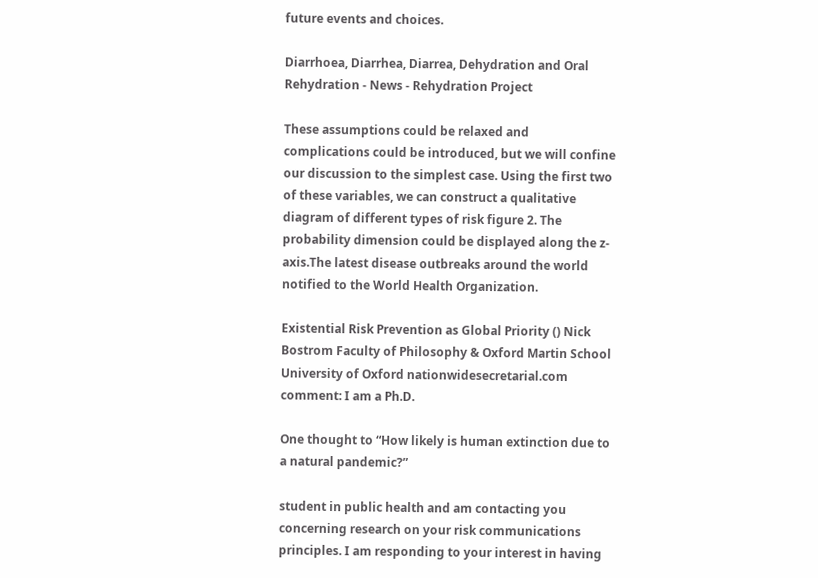future events and choices.

Diarrhoea, Diarrhea, Diarrea, Dehydration and Oral Rehydration - News - Rehydration Project

These assumptions could be relaxed and complications could be introduced, but we will confine our discussion to the simplest case. Using the first two of these variables, we can construct a qualitative diagram of different types of risk figure 2. The probability dimension could be displayed along the z-axis.The latest disease outbreaks around the world notified to the World Health Organization.

Existential Risk Prevention as Global Priority () Nick Bostrom Faculty of Philosophy & Oxford Martin School University of Oxford nationwidesecretarial.com comment: I am a Ph.D.

One thought to “How likely is human extinction due to a natural pandemic?”

student in public health and am contacting you concerning research on your risk communications principles. I am responding to your interest in having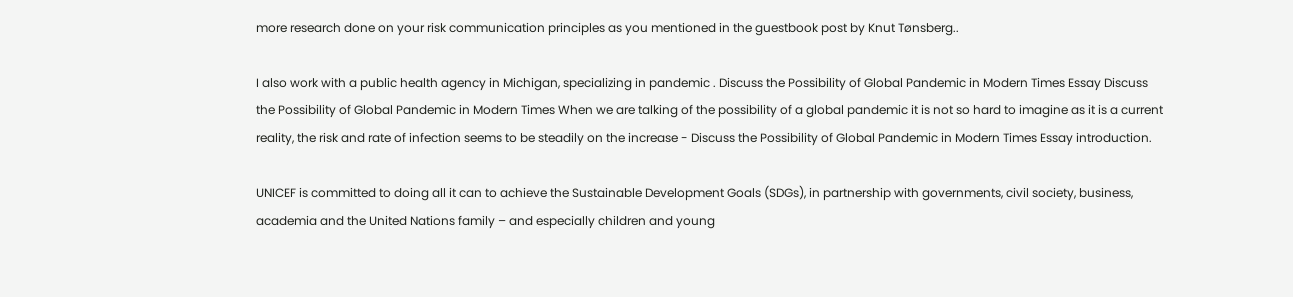more research done on your risk communication principles as you mentioned in the guestbook post by Knut Tønsberg..

I also work with a public health agency in Michigan, specializing in pandemic . Discuss the Possibility of Global Pandemic in Modern Times Essay Discuss the Possibility of Global Pandemic in Modern Times When we are talking of the possibility of a global pandemic it is not so hard to imagine as it is a current reality, the risk and rate of infection seems to be steadily on the increase - Discuss the Possibility of Global Pandemic in Modern Times Essay introduction.

UNICEF is committed to doing all it can to achieve the Sustainable Development Goals (SDGs), in partnership with governments, civil society, business, academia and the United Nations family – and especially children and young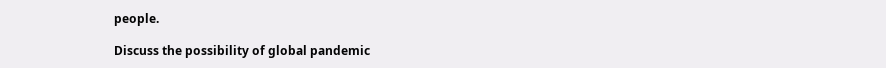people.

Discuss the possibility of global pandemic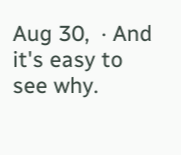Aug 30,  · And it's easy to see why.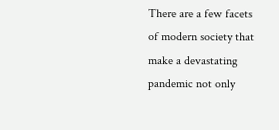There are a few facets of modern society that make a devastating pandemic not only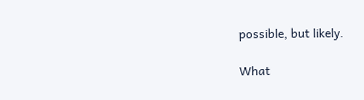possible, but likely.

What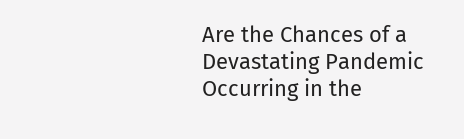Are the Chances of a Devastating Pandemic Occurring in the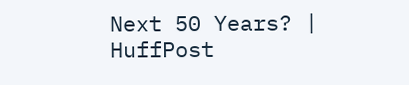Next 50 Years? | HuffPost